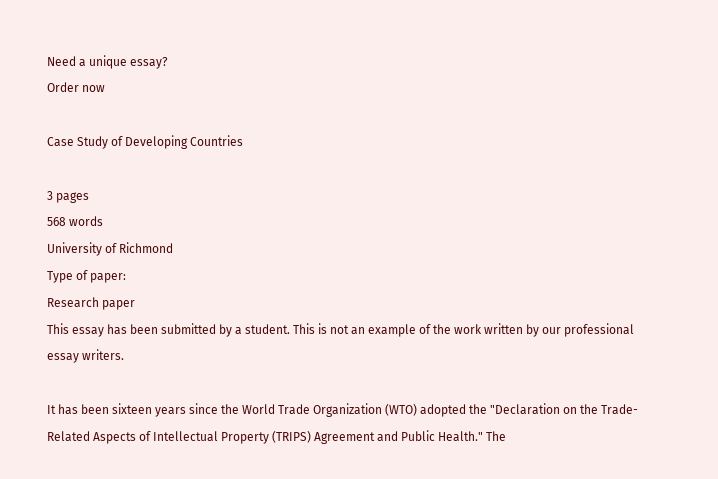Need a unique essay?
Order now

Case Study of Developing Countries

3 pages
568 words
University of Richmond
Type of paper:
Research paper
This essay has been submitted by a student. This is not an example of the work written by our professional essay writers.

It has been sixteen years since the World Trade Organization (WTO) adopted the "Declaration on the Trade-Related Aspects of Intellectual Property (TRIPS) Agreement and Public Health." The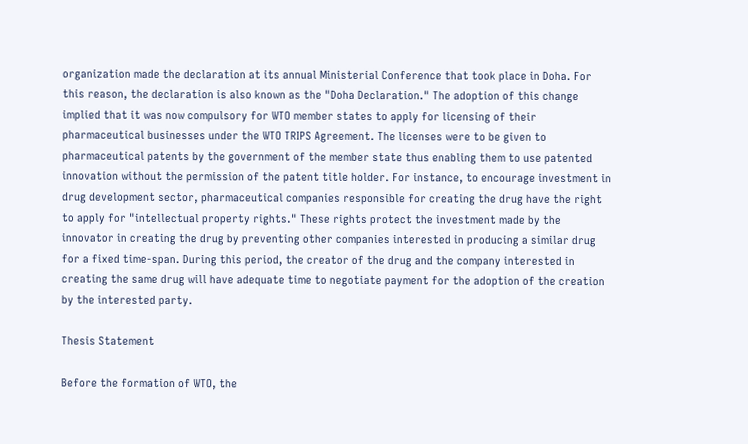organization made the declaration at its annual Ministerial Conference that took place in Doha. For this reason, the declaration is also known as the "Doha Declaration." The adoption of this change implied that it was now compulsory for WTO member states to apply for licensing of their pharmaceutical businesses under the WTO TRIPS Agreement. The licenses were to be given to pharmaceutical patents by the government of the member state thus enabling them to use patented innovation without the permission of the patent title holder. For instance, to encourage investment in drug development sector, pharmaceutical companies responsible for creating the drug have the right to apply for "intellectual property rights." These rights protect the investment made by the innovator in creating the drug by preventing other companies interested in producing a similar drug for a fixed time-span. During this period, the creator of the drug and the company interested in creating the same drug will have adequate time to negotiate payment for the adoption of the creation by the interested party.

Thesis Statement

Before the formation of WTO, the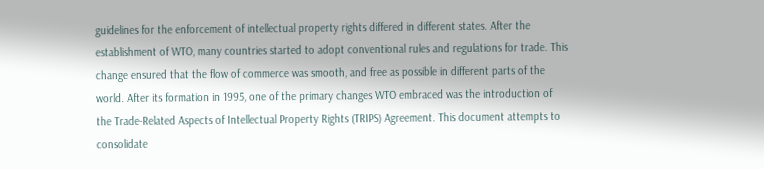guidelines for the enforcement of intellectual property rights differed in different states. After the establishment of WTO, many countries started to adopt conventional rules and regulations for trade. This change ensured that the flow of commerce was smooth, and free as possible in different parts of the world. After its formation in 1995, one of the primary changes WTO embraced was the introduction of the Trade-Related Aspects of Intellectual Property Rights (TRIPS) Agreement. This document attempts to consolidate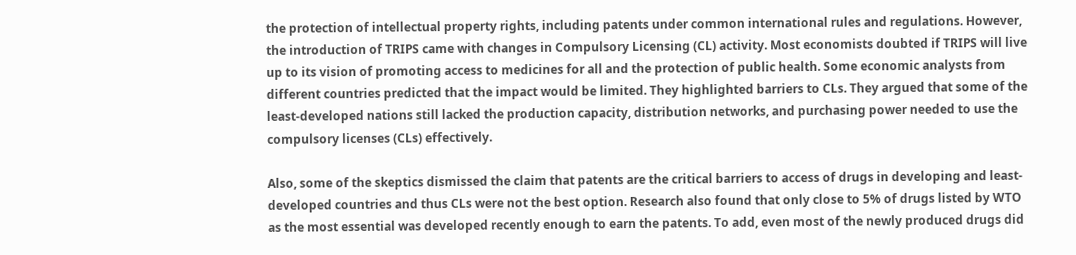the protection of intellectual property rights, including patents under common international rules and regulations. However, the introduction of TRIPS came with changes in Compulsory Licensing (CL) activity. Most economists doubted if TRIPS will live up to its vision of promoting access to medicines for all and the protection of public health. Some economic analysts from different countries predicted that the impact would be limited. They highlighted barriers to CLs. They argued that some of the least-developed nations still lacked the production capacity, distribution networks, and purchasing power needed to use the compulsory licenses (CLs) effectively.

Also, some of the skeptics dismissed the claim that patents are the critical barriers to access of drugs in developing and least-developed countries and thus CLs were not the best option. Research also found that only close to 5% of drugs listed by WTO as the most essential was developed recently enough to earn the patents. To add, even most of the newly produced drugs did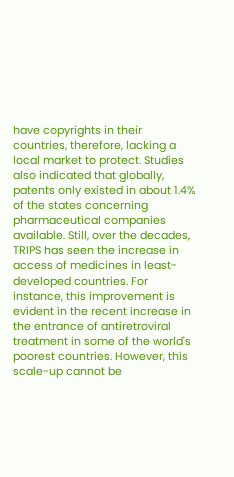have copyrights in their countries, therefore, lacking a local market to protect. Studies also indicated that globally, patents only existed in about 1.4% of the states concerning pharmaceutical companies available. Still, over the decades, TRIPS has seen the increase in access of medicines in least-developed countries. For instance, this improvement is evident in the recent increase in the entrance of antiretroviral treatment in some of the world's poorest countries. However, this scale-up cannot be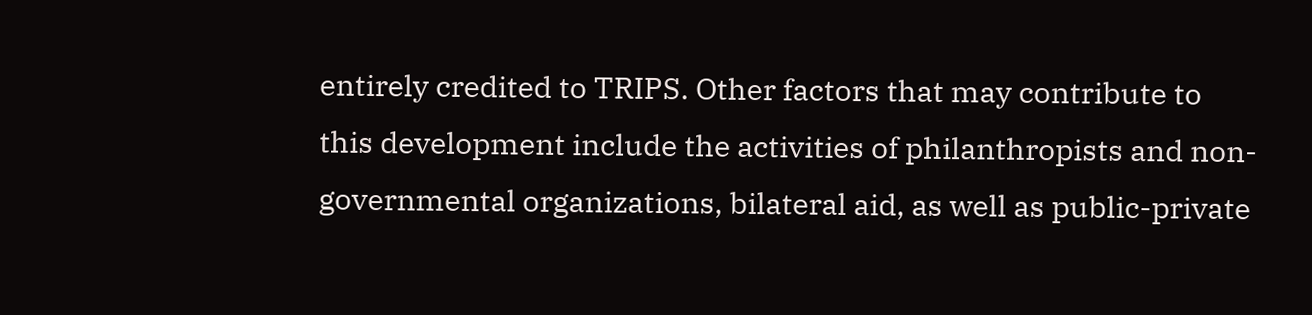entirely credited to TRIPS. Other factors that may contribute to this development include the activities of philanthropists and non-governmental organizations, bilateral aid, as well as public-private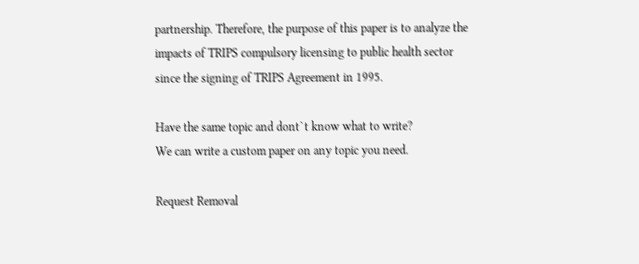partnership. Therefore, the purpose of this paper is to analyze the impacts of TRIPS compulsory licensing to public health sector since the signing of TRIPS Agreement in 1995.

Have the same topic and dont`t know what to write?
We can write a custom paper on any topic you need.

Request Removal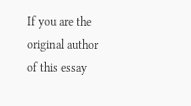If you are the original author of this essay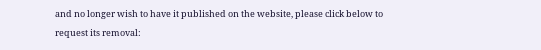and no longer wish to have it published on the website, please click below to request its removal: